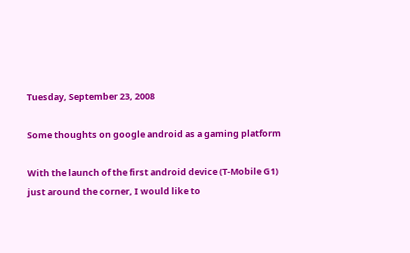Tuesday, September 23, 2008

Some thoughts on google android as a gaming platform

With the launch of the first android device (T-Mobile G1) just around the corner, I would like to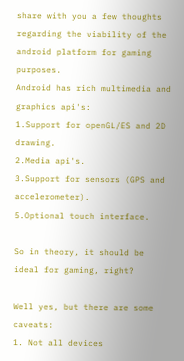share with you a few thoughts regarding the viability of the android platform for gaming purposes.
Android has rich multimedia and graphics api's:
1.Support for openGL/ES and 2D drawing.
2.Media api's.
3.Support for sensors (GPS and accelerometer).
5.Optional touch interface.

So in theory, it should be ideal for gaming, right?

Well yes, but there are some caveats:
1. Not all devices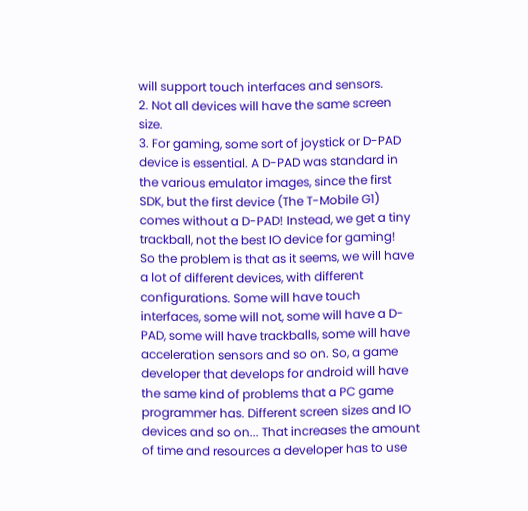will support touch interfaces and sensors.
2. Not all devices will have the same screen size.
3. For gaming, some sort of joystick or D-PAD device is essential. A D-PAD was standard in the various emulator images, since the first SDK, but the first device (The T-Mobile G1) comes without a D-PAD! Instead, we get a tiny trackball, not the best IO device for gaming!
So the problem is that as it seems, we will have a lot of different devices, with different configurations. Some will have touch interfaces, some will not, some will have a D-PAD, some will have trackballs, some will have acceleration sensors and so on. So, a game developer that develops for android will have the same kind of problems that a PC game programmer has. Different screen sizes and IO devices and so on... That increases the amount of time and resources a developer has to use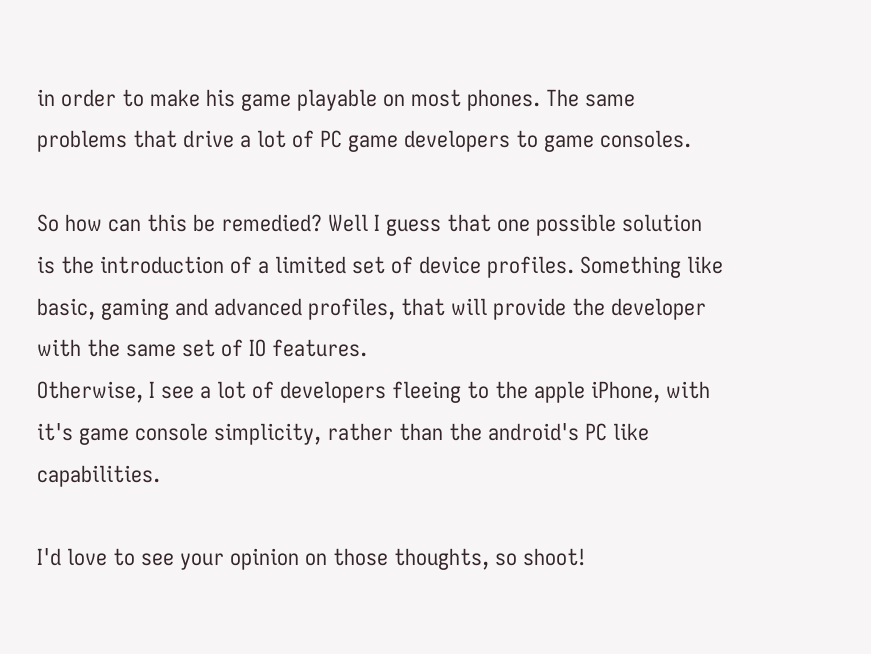in order to make his game playable on most phones. The same problems that drive a lot of PC game developers to game consoles.

So how can this be remedied? Well I guess that one possible solution is the introduction of a limited set of device profiles. Something like basic, gaming and advanced profiles, that will provide the developer with the same set of IO features.
Otherwise, I see a lot of developers fleeing to the apple iPhone, with it's game console simplicity, rather than the android's PC like capabilities.

I'd love to see your opinion on those thoughts, so shoot!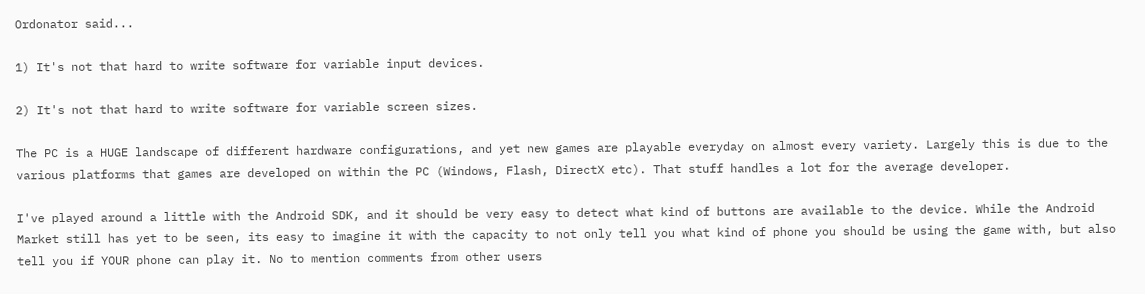Ordonator said...

1) It's not that hard to write software for variable input devices.

2) It's not that hard to write software for variable screen sizes.

The PC is a HUGE landscape of different hardware configurations, and yet new games are playable everyday on almost every variety. Largely this is due to the various platforms that games are developed on within the PC (Windows, Flash, DirectX etc). That stuff handles a lot for the average developer.

I've played around a little with the Android SDK, and it should be very easy to detect what kind of buttons are available to the device. While the Android Market still has yet to be seen, its easy to imagine it with the capacity to not only tell you what kind of phone you should be using the game with, but also tell you if YOUR phone can play it. No to mention comments from other users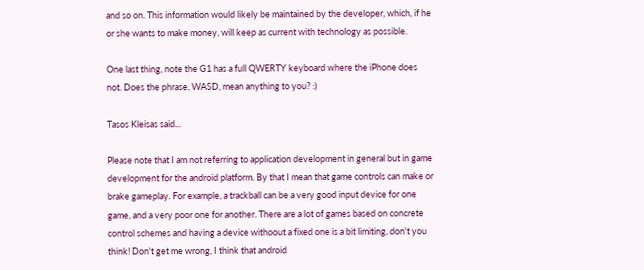and so on. This information would likely be maintained by the developer, which, if he or she wants to make money, will keep as current with technology as possible.

One last thing, note the G1 has a full QWERTY keyboard where the iPhone does not. Does the phrase, WASD, mean anything to you? :)

Tasos Kleisas said...

Please note that I am not referring to application development in general but in game development for the android platform. By that I mean that game controls can make or brake gameplay. For example, a trackball can be a very good input device for one game, and a very poor one for another. There are a lot of games based on concrete control schemes and having a device withoout a fixed one is a bit limiting, don't you think! Don't get me wrong, I think that android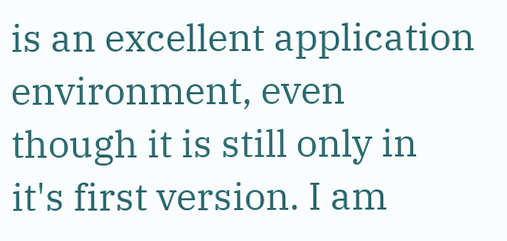is an excellent application environment, even though it is still only in it's first version. I am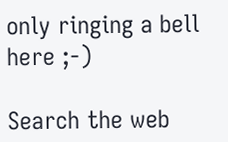only ringing a bell here ;-)

Search the web